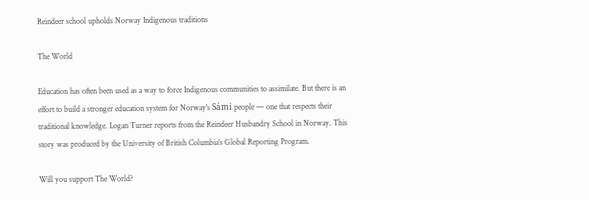Reindeer school upholds Norway Indigenous traditions

The World

Education has often been used as a way to force Indigenous communities to assimilate. But there is an effort to build a stronger education system for Norway's Sámi people — one that respects their traditional knowledge. Logan Turner reports from the Reindeer Husbandry School in Norway. This story was produced by the University of British Columbia’s Global Reporting Program.

Will you support The World?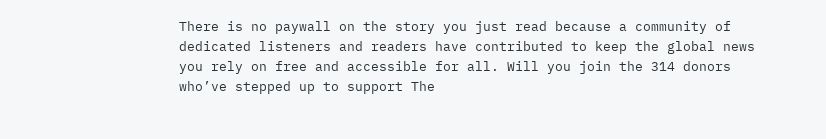There is no paywall on the story you just read because a community of dedicated listeners and readers have contributed to keep the global news you rely on free and accessible for all. Will you join the 314 donors who’ve stepped up to support The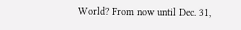World? From now until Dec. 31,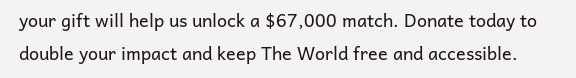your gift will help us unlock a $67,000 match. Donate today to double your impact and keep The World free and accessible.